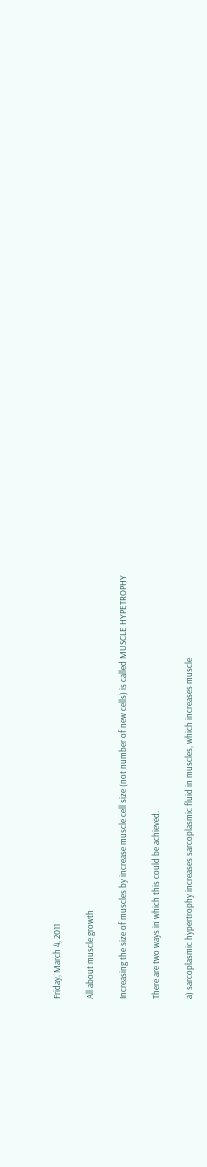Friday, March 4, 2011

All about muscle growth

Increasing the size of muscles by increase muscle cell size (not number of new cells) is called MUSCLE HYPETROPHY

There are two ways in which this could be achieved.

a) sarcoplasmic hypertrophy increases sarcoplasmic fluid in muscles, which increases muscle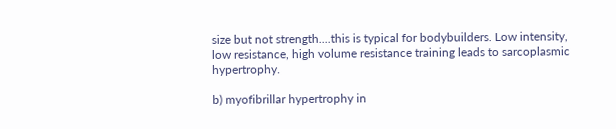size but not strength....this is typical for bodybuilders. Low intensity, low resistance, high volume resistance training leads to sarcoplasmic hypertrophy.

b) myofibrillar hypertrophy in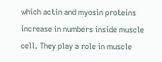which actin and myosin proteins increase in numbers inside muscle cell. They play a role in muscle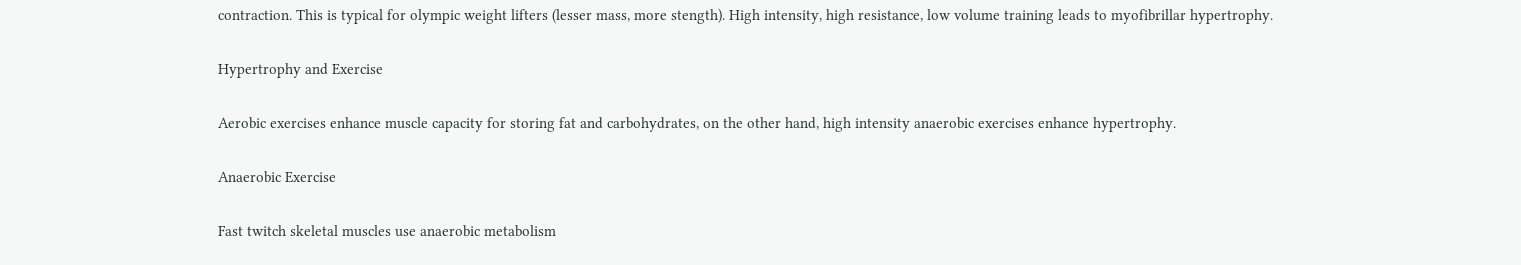contraction. This is typical for olympic weight lifters (lesser mass, more stength). High intensity, high resistance, low volume training leads to myofibrillar hypertrophy.

Hypertrophy and Exercise

Aerobic exercises enhance muscle capacity for storing fat and carbohydrates, on the other hand, high intensity anaerobic exercises enhance hypertrophy.

Anaerobic Exercise

Fast twitch skeletal muscles use anaerobic metabolism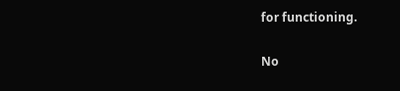for functioning.

No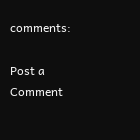comments:

Post a Comment